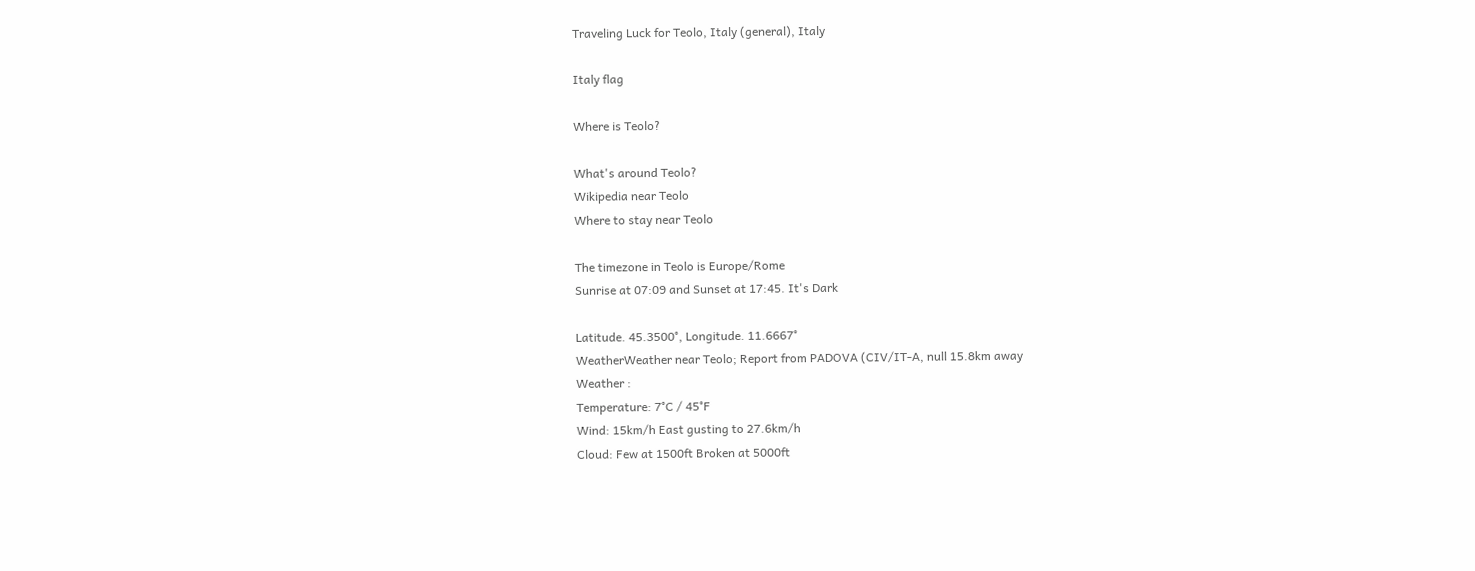Traveling Luck for Teolo, Italy (general), Italy

Italy flag

Where is Teolo?

What's around Teolo?
Wikipedia near Teolo
Where to stay near Teolo

The timezone in Teolo is Europe/Rome
Sunrise at 07:09 and Sunset at 17:45. It's Dark

Latitude. 45.3500°, Longitude. 11.6667°
WeatherWeather near Teolo; Report from PADOVA (CIV/IT-A, null 15.8km away
Weather :
Temperature: 7°C / 45°F
Wind: 15km/h East gusting to 27.6km/h
Cloud: Few at 1500ft Broken at 5000ft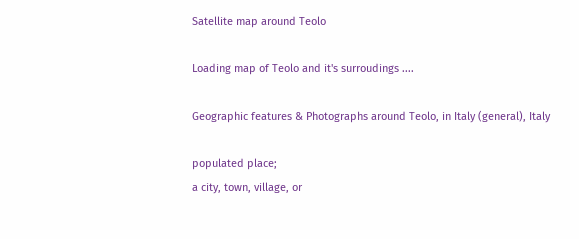Satellite map around Teolo

Loading map of Teolo and it's surroudings ....

Geographic features & Photographs around Teolo, in Italy (general), Italy

populated place;
a city, town, village, or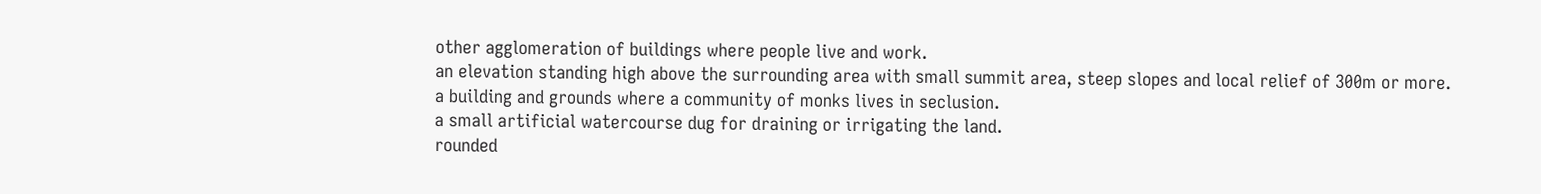other agglomeration of buildings where people live and work.
an elevation standing high above the surrounding area with small summit area, steep slopes and local relief of 300m or more.
a building and grounds where a community of monks lives in seclusion.
a small artificial watercourse dug for draining or irrigating the land.
rounded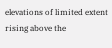elevations of limited extent rising above the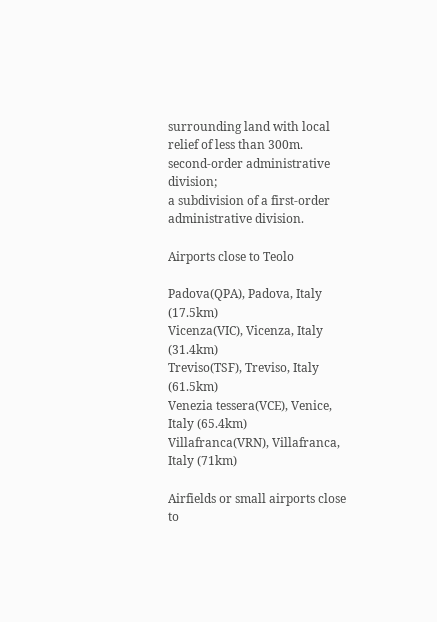surrounding land with local relief of less than 300m.
second-order administrative division;
a subdivision of a first-order administrative division.

Airports close to Teolo

Padova(QPA), Padova, Italy (17.5km)
Vicenza(VIC), Vicenza, Italy (31.4km)
Treviso(TSF), Treviso, Italy (61.5km)
Venezia tessera(VCE), Venice, Italy (65.4km)
Villafranca(VRN), Villafranca, Italy (71km)

Airfields or small airports close to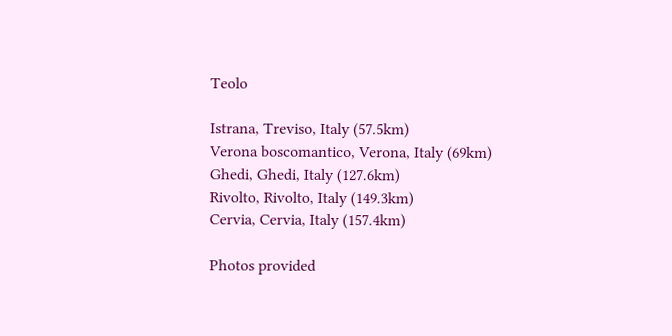Teolo

Istrana, Treviso, Italy (57.5km)
Verona boscomantico, Verona, Italy (69km)
Ghedi, Ghedi, Italy (127.6km)
Rivolto, Rivolto, Italy (149.3km)
Cervia, Cervia, Italy (157.4km)

Photos provided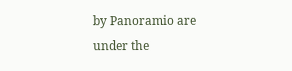by Panoramio are under the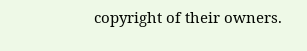copyright of their owners.